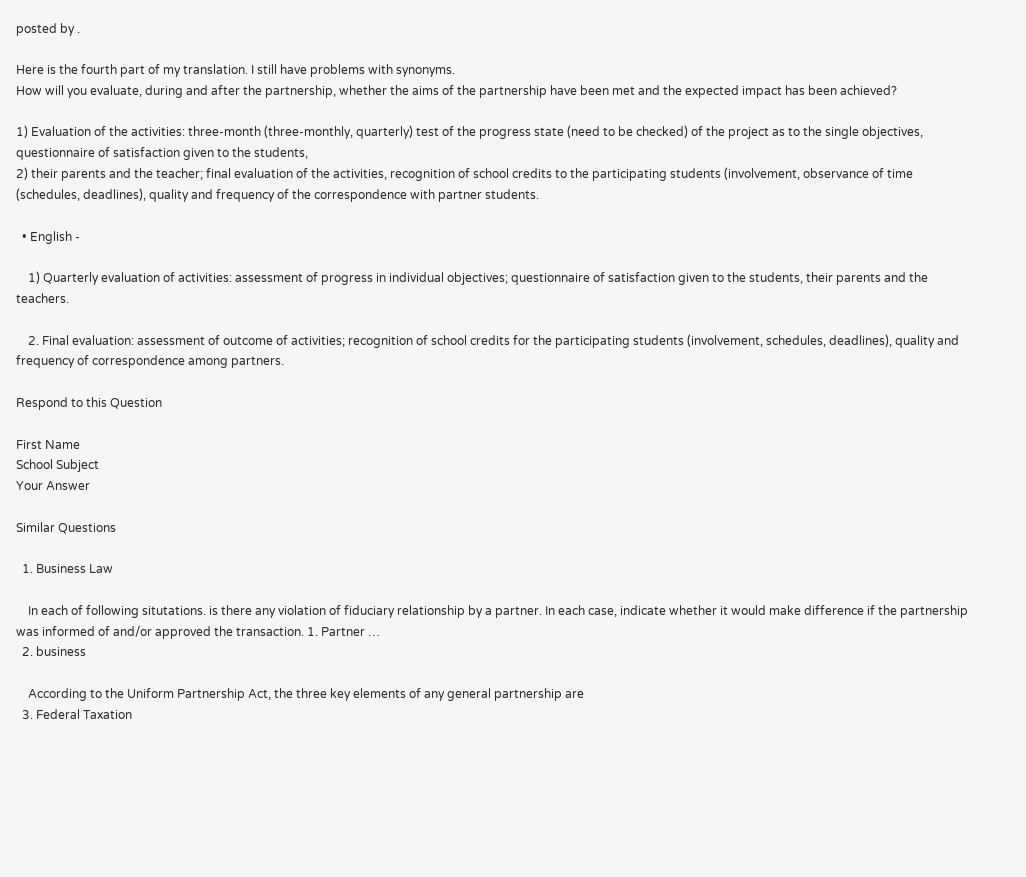posted by .

Here is the fourth part of my translation. I still have problems with synonyms.
How will you evaluate, during and after the partnership, whether the aims of the partnership have been met and the expected impact has been achieved?

1) Evaluation of the activities: three-month (three-monthly, quarterly) test of the progress state (need to be checked) of the project as to the single objectives, questionnaire of satisfaction given to the students,
2) their parents and the teacher; final evaluation of the activities, recognition of school credits to the participating students (involvement, observance of time (schedules, deadlines), quality and frequency of the correspondence with partner students.

  • English -

    1) Quarterly evaluation of activities: assessment of progress in individual objectives; questionnaire of satisfaction given to the students, their parents and the teachers.

    2. Final evaluation: assessment of outcome of activities; recognition of school credits for the participating students (involvement, schedules, deadlines), quality and frequency of correspondence among partners.

Respond to this Question

First Name
School Subject
Your Answer

Similar Questions

  1. Business Law

    In each of following situtations. is there any violation of fiduciary relationship by a partner. In each case, indicate whether it would make difference if the partnership was informed of and/or approved the transaction. 1. Partner …
  2. business

    According to the Uniform Partnership Act, the three key elements of any general partnership are
  3. Federal Taxation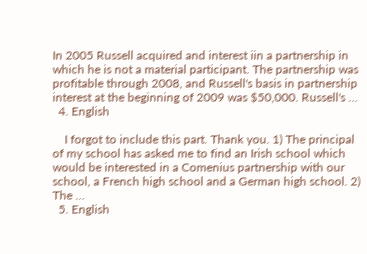In 2005 Russell acquired and interest iin a partnership in which he is not a material participant. The partnership was profitable through 2008, and Russell's basis in partnership interest at the beginning of 2009 was $50,000. Russell's …
  4. English

    I forgot to include this part. Thank you. 1) The principal of my school has asked me to find an Irish school which would be interested in a Comenius partnership with our school, a French high school and a German high school. 2) The …
  5. English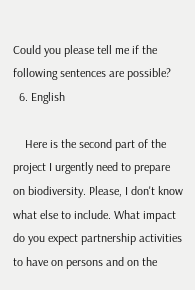Could you please tell me if the following sentences are possible?
  6. English

    Here is the second part of the project I urgently need to prepare on biodiversity. Please, I don't know what else to include. What impact do you expect partnership activities to have on persons and on the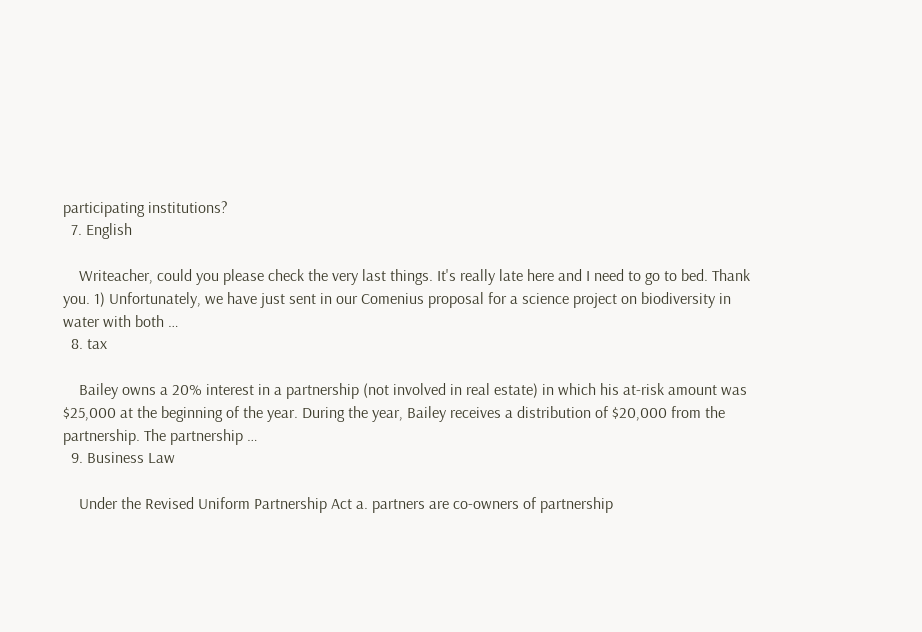participating institutions?
  7. English

    Writeacher, could you please check the very last things. It's really late here and I need to go to bed. Thank you. 1) Unfortunately, we have just sent in our Comenius proposal for a science project on biodiversity in water with both …
  8. tax

    Bailey owns a 20% interest in a partnership (not involved in real estate) in which his at-risk amount was $25,000 at the beginning of the year. During the year, Bailey receives a distribution of $20,000 from the partnership. The partnership …
  9. Business Law

    Under the Revised Uniform Partnership Act a. partners are co-owners of partnership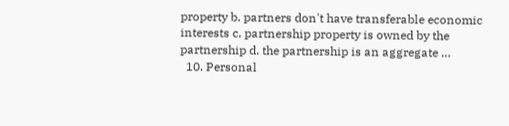property b. partners don't have transferable economic interests c. partnership property is owned by the partnership d. the partnership is an aggregate …
  10. Personal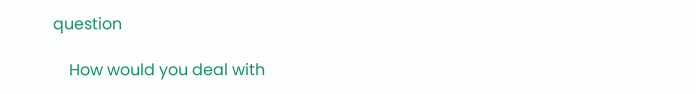question

    How would you deal with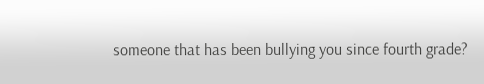someone that has been bullying you since fourth grade?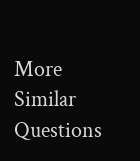More Similar Questions